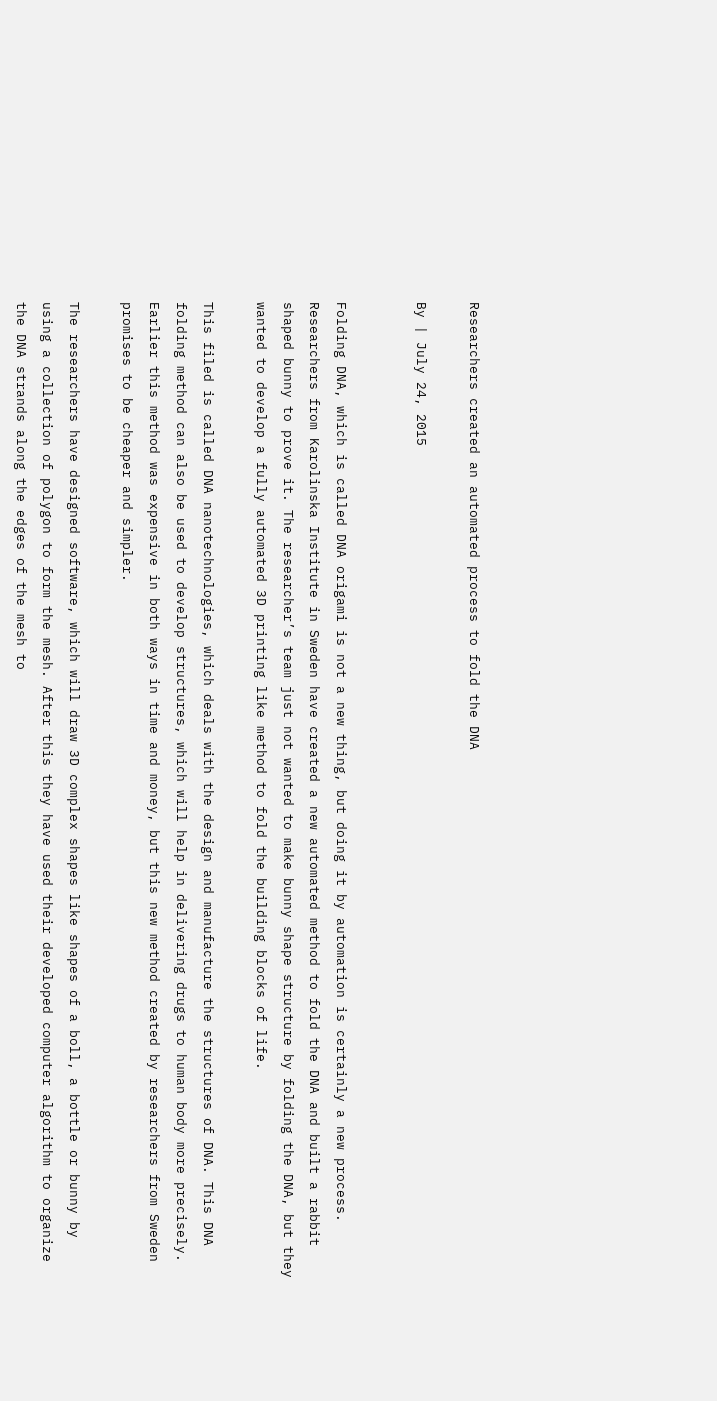Researchers created an automated process to fold the DNA

By | July 24, 2015


Folding DNA, which is called DNA origami is not a new thing, but doing it by automation is certainly a new process. Researchers from Karolinska Institute in Sweden have created a new automated method to fold the DNA and built a rabbit shaped bunny to prove it. The researcher’s team just not wanted to make bunny shape structure by folding the DNA, but they wanted to develop a fully automated 3D printing like method to fold the building blocks of life.

This filed is called DNA nanotechnologies, which deals with the design and manufacture the structures of DNA. This DNA folding method can also be used to develop structures, which will help in delivering drugs to human body more precisely. Earlier this method was expensive in both ways in time and money, but this new method created by researchers from Sweden promises to be cheaper and simpler.

The researchers have designed software, which will draw 3D complex shapes like shapes of a boll, a bottle or bunny by using a collection of polygon to form the mesh. After this they have used their developed computer algorithm to organize the DNA strands along the edges of the mesh to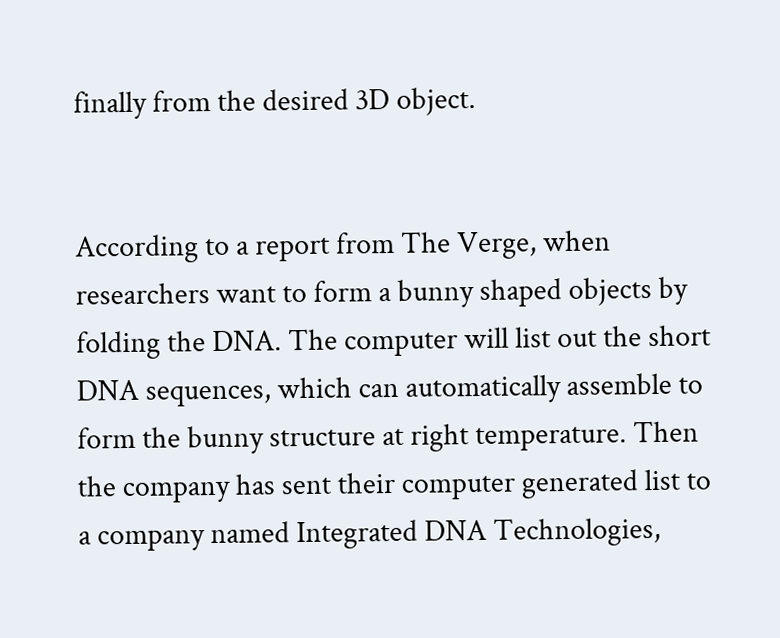finally from the desired 3D object.


According to a report from The Verge, when researchers want to form a bunny shaped objects by folding the DNA. The computer will list out the short DNA sequences, which can automatically assemble to form the bunny structure at right temperature. Then the company has sent their computer generated list to a company named Integrated DNA Technologies,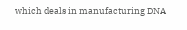which deals in manufacturing DNA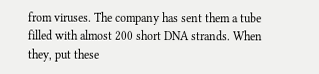from viruses. The company has sent them a tube filled with almost 200 short DNA strands. When they, put these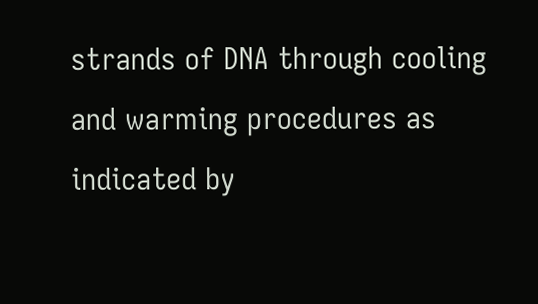strands of DNA through cooling and warming procedures as indicated by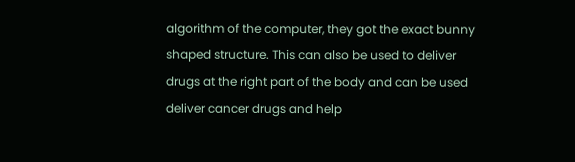algorithm of the computer, they got the exact bunny shaped structure. This can also be used to deliver drugs at the right part of the body and can be used deliver cancer drugs and help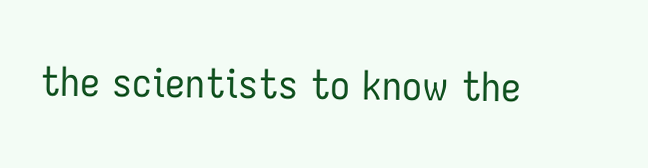the scientists to know the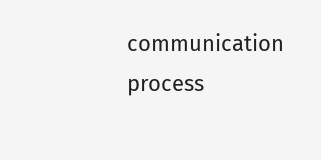communication process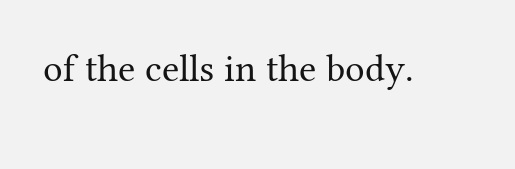of the cells in the body.